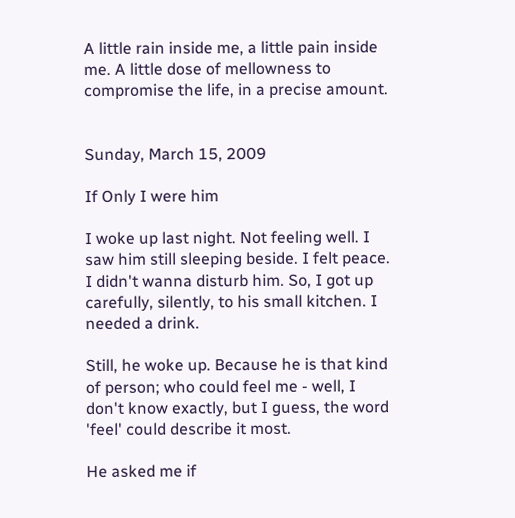A little rain inside me, a little pain inside me. A little dose of mellowness to compromise the life, in a precise amount.


Sunday, March 15, 2009

If Only I were him

I woke up last night. Not feeling well. I saw him still sleeping beside. I felt peace. I didn't wanna disturb him. So, I got up carefully, silently, to his small kitchen. I needed a drink.

Still, he woke up. Because he is that kind of person; who could feel me - well, I don't know exactly, but I guess, the word 'feel' could describe it most.

He asked me if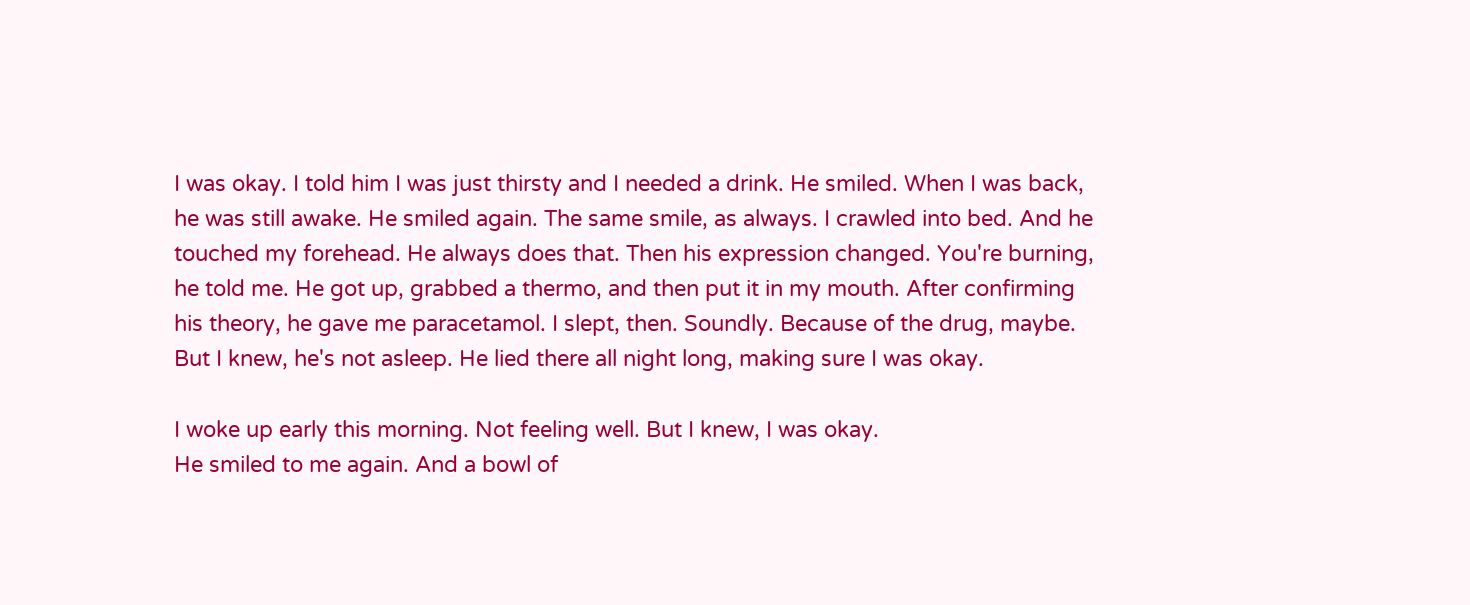I was okay. I told him I was just thirsty and I needed a drink. He smiled. When I was back, he was still awake. He smiled again. The same smile, as always. I crawled into bed. And he touched my forehead. He always does that. Then his expression changed. You're burning, he told me. He got up, grabbed a thermo, and then put it in my mouth. After confirming his theory, he gave me paracetamol. I slept, then. Soundly. Because of the drug, maybe. But I knew, he's not asleep. He lied there all night long, making sure I was okay.

I woke up early this morning. Not feeling well. But I knew, I was okay.
He smiled to me again. And a bowl of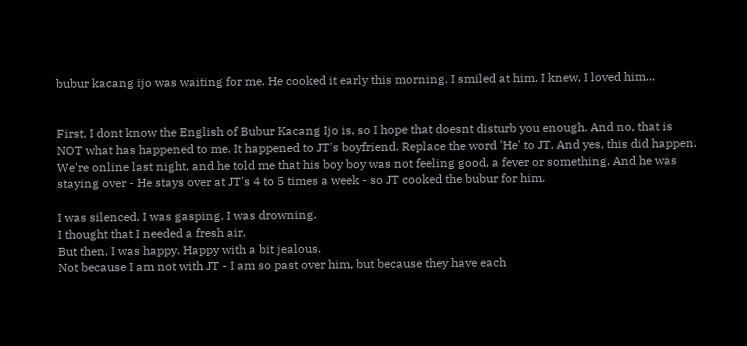bubur kacang ijo was waiting for me. He cooked it early this morning. I smiled at him. I knew, I loved him...


First, I dont know the English of Bubur Kacang Ijo is, so I hope that doesnt disturb you enough. And no, that is NOT what has happened to me. It happened to JT's boyfriend. Replace the word 'He' to JT. And yes, this did happen. We're online last night, and he told me that his boy boy was not feeling good, a fever or something. And he was staying over - He stays over at JT's 4 to 5 times a week - so JT cooked the bubur for him.

I was silenced. I was gasping. I was drowning.
I thought that I needed a fresh air.
But then, I was happy. Happy with a bit jealous.
Not because I am not with JT - I am so past over him, but because they have each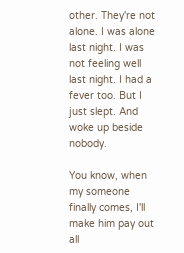other. They're not alone. I was alone last night. I was not feeling well last night. I had a fever too. But I just slept. And woke up beside nobody.

You know, when my someone finally comes, I'll make him pay out all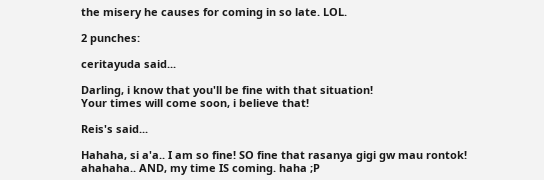the misery he causes for coming in so late. LOL.

2 punches:

ceritayuda said...

Darling, i know that you'll be fine with that situation!
Your times will come soon, i believe that!

Reis's said...

Hahaha, si a'a.. I am so fine! SO fine that rasanya gigi gw mau rontok! ahahaha.. AND, my time IS coming. haha ;P